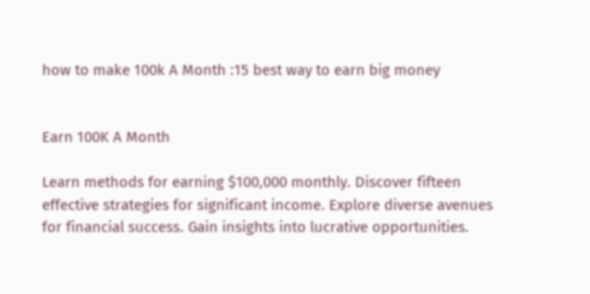how to make 100k A Month :15 best way to earn big money


Earn 100K A Month

Learn methods for earning $100,000 monthly. Discover fifteen effective strategies for significant income. Explore diverse avenues for financial success. Gain insights into lucrative opportunities.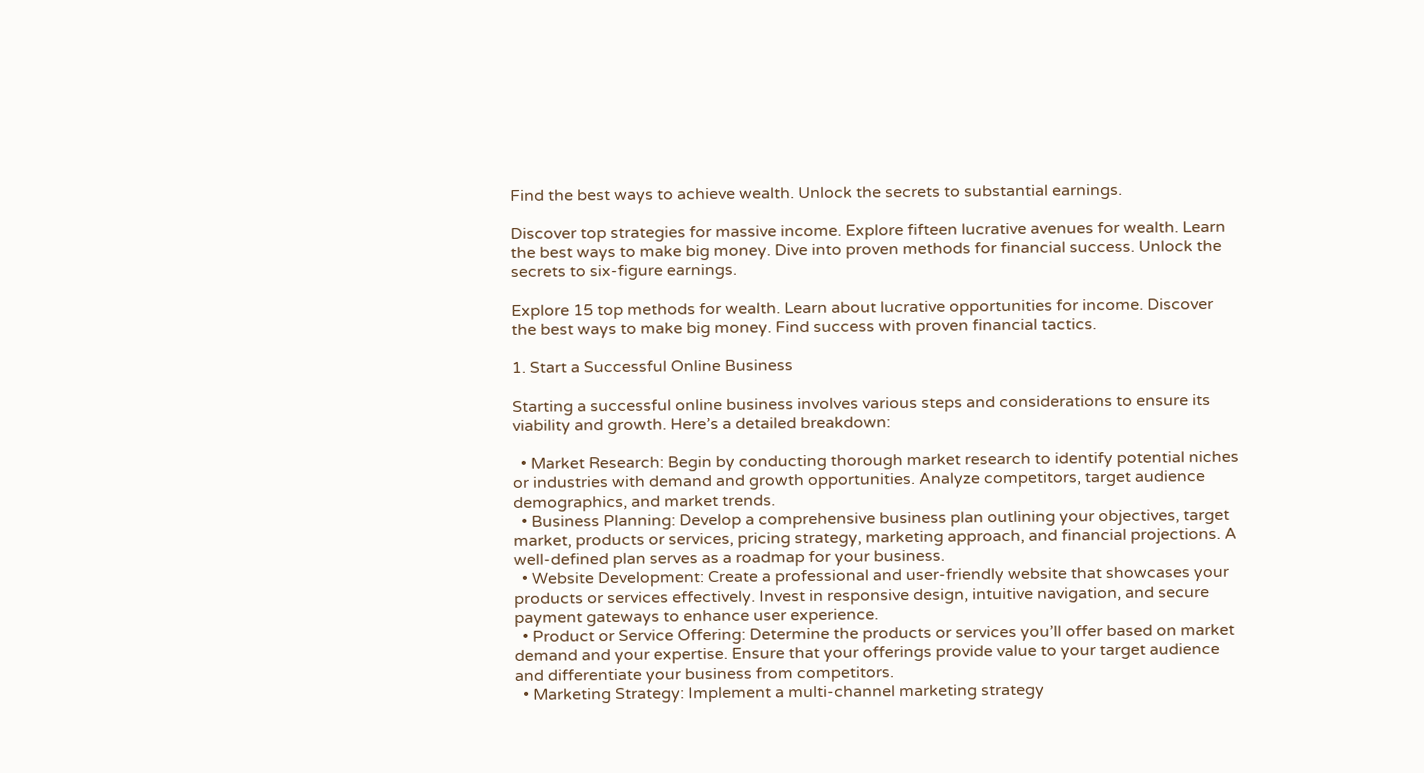Find the best ways to achieve wealth. Unlock the secrets to substantial earnings.

Discover top strategies for massive income. Explore fifteen lucrative avenues for wealth. Learn the best ways to make big money. Dive into proven methods for financial success. Unlock the secrets to six-figure earnings.

Explore 15 top methods for wealth. Learn about lucrative opportunities for income. Discover the best ways to make big money. Find success with proven financial tactics.

1. Start a Successful Online Business

Starting a successful online business involves various steps and considerations to ensure its viability and growth. Here’s a detailed breakdown:

  • Market Research: Begin by conducting thorough market research to identify potential niches or industries with demand and growth opportunities. Analyze competitors, target audience demographics, and market trends.
  • Business Planning: Develop a comprehensive business plan outlining your objectives, target market, products or services, pricing strategy, marketing approach, and financial projections. A well-defined plan serves as a roadmap for your business.
  • Website Development: Create a professional and user-friendly website that showcases your products or services effectively. Invest in responsive design, intuitive navigation, and secure payment gateways to enhance user experience.
  • Product or Service Offering: Determine the products or services you’ll offer based on market demand and your expertise. Ensure that your offerings provide value to your target audience and differentiate your business from competitors.
  • Marketing Strategy: Implement a multi-channel marketing strategy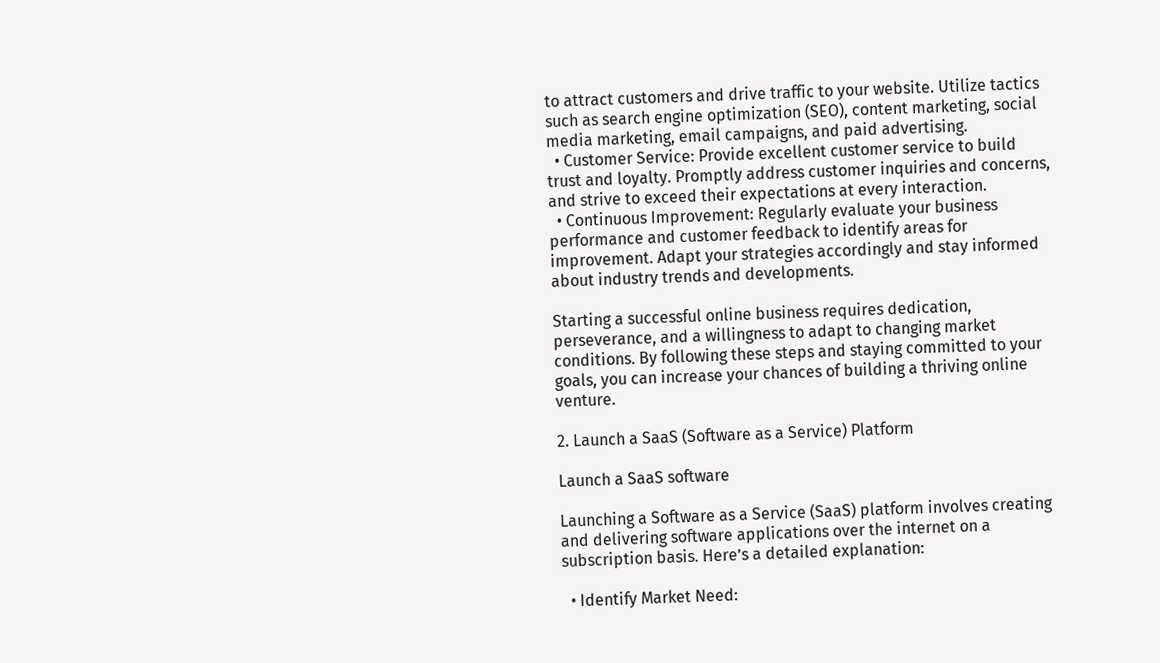to attract customers and drive traffic to your website. Utilize tactics such as search engine optimization (SEO), content marketing, social media marketing, email campaigns, and paid advertising.
  • Customer Service: Provide excellent customer service to build trust and loyalty. Promptly address customer inquiries and concerns, and strive to exceed their expectations at every interaction.
  • Continuous Improvement: Regularly evaluate your business performance and customer feedback to identify areas for improvement. Adapt your strategies accordingly and stay informed about industry trends and developments.

Starting a successful online business requires dedication, perseverance, and a willingness to adapt to changing market conditions. By following these steps and staying committed to your goals, you can increase your chances of building a thriving online venture.

2. Launch a SaaS (Software as a Service) Platform

Launch a SaaS software

Launching a Software as a Service (SaaS) platform involves creating and delivering software applications over the internet on a subscription basis. Here’s a detailed explanation:

  • Identify Market Need: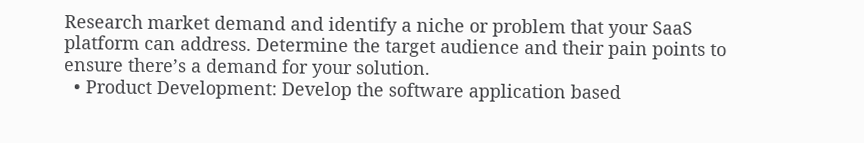Research market demand and identify a niche or problem that your SaaS platform can address. Determine the target audience and their pain points to ensure there’s a demand for your solution.
  • Product Development: Develop the software application based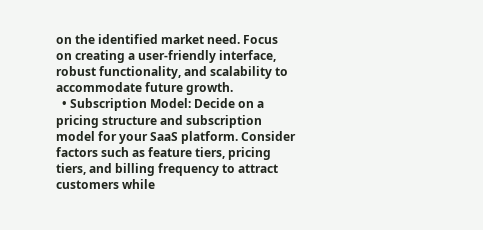on the identified market need. Focus on creating a user-friendly interface, robust functionality, and scalability to accommodate future growth.
  • Subscription Model: Decide on a pricing structure and subscription model for your SaaS platform. Consider factors such as feature tiers, pricing tiers, and billing frequency to attract customers while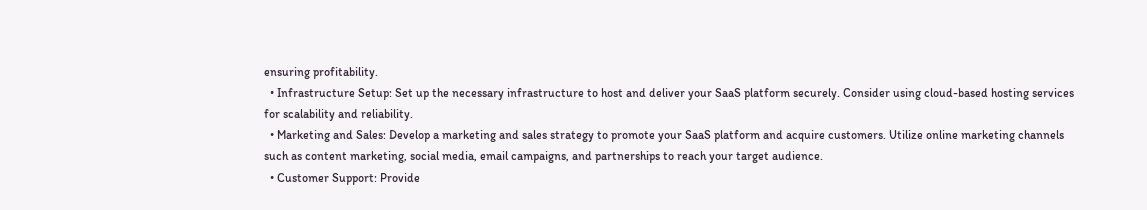ensuring profitability.
  • Infrastructure Setup: Set up the necessary infrastructure to host and deliver your SaaS platform securely. Consider using cloud-based hosting services for scalability and reliability.
  • Marketing and Sales: Develop a marketing and sales strategy to promote your SaaS platform and acquire customers. Utilize online marketing channels such as content marketing, social media, email campaigns, and partnerships to reach your target audience.
  • Customer Support: Provide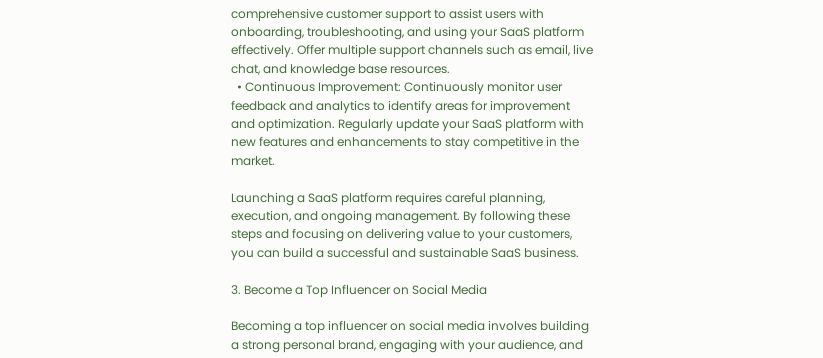comprehensive customer support to assist users with onboarding, troubleshooting, and using your SaaS platform effectively. Offer multiple support channels such as email, live chat, and knowledge base resources.
  • Continuous Improvement: Continuously monitor user feedback and analytics to identify areas for improvement and optimization. Regularly update your SaaS platform with new features and enhancements to stay competitive in the market.

Launching a SaaS platform requires careful planning, execution, and ongoing management. By following these steps and focusing on delivering value to your customers, you can build a successful and sustainable SaaS business.

3. Become a Top Influencer on Social Media

Becoming a top influencer on social media involves building a strong personal brand, engaging with your audience, and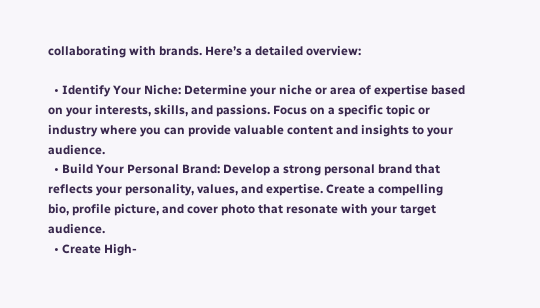collaborating with brands. Here’s a detailed overview:

  • Identify Your Niche: Determine your niche or area of expertise based on your interests, skills, and passions. Focus on a specific topic or industry where you can provide valuable content and insights to your audience.
  • Build Your Personal Brand: Develop a strong personal brand that reflects your personality, values, and expertise. Create a compelling bio, profile picture, and cover photo that resonate with your target audience.
  • Create High-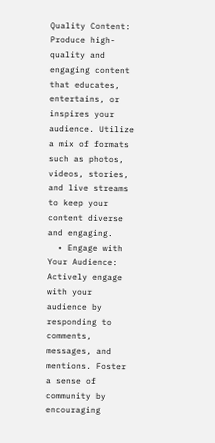Quality Content: Produce high-quality and engaging content that educates, entertains, or inspires your audience. Utilize a mix of formats such as photos, videos, stories, and live streams to keep your content diverse and engaging.
  • Engage with Your Audience: Actively engage with your audience by responding to comments, messages, and mentions. Foster a sense of community by encouraging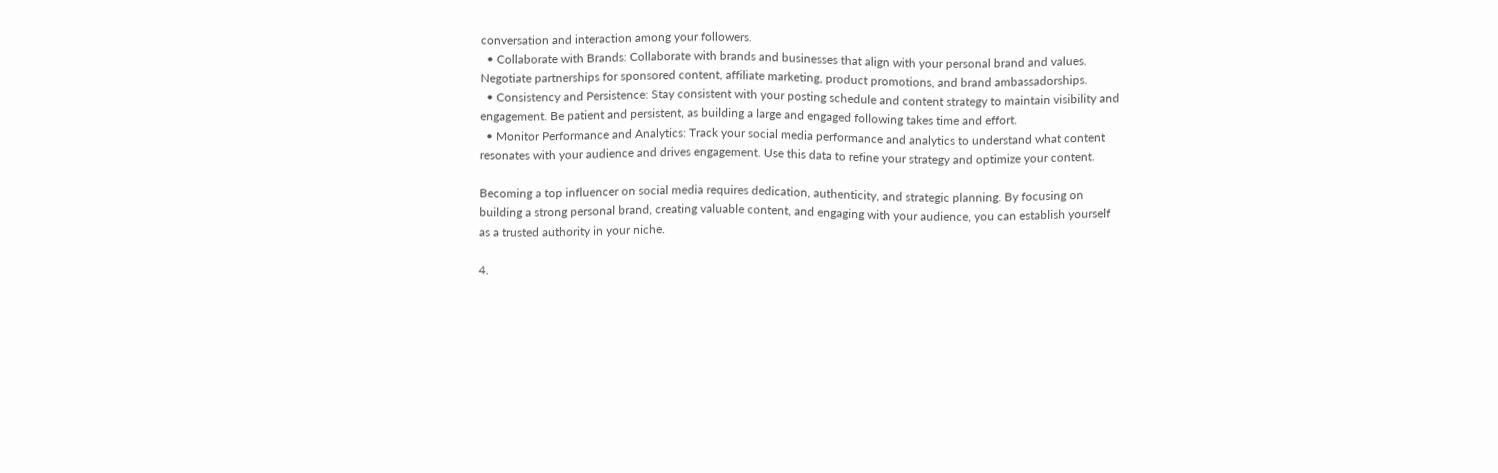conversation and interaction among your followers.
  • Collaborate with Brands: Collaborate with brands and businesses that align with your personal brand and values. Negotiate partnerships for sponsored content, affiliate marketing, product promotions, and brand ambassadorships.
  • Consistency and Persistence: Stay consistent with your posting schedule and content strategy to maintain visibility and engagement. Be patient and persistent, as building a large and engaged following takes time and effort.
  • Monitor Performance and Analytics: Track your social media performance and analytics to understand what content resonates with your audience and drives engagement. Use this data to refine your strategy and optimize your content.

Becoming a top influencer on social media requires dedication, authenticity, and strategic planning. By focusing on building a strong personal brand, creating valuable content, and engaging with your audience, you can establish yourself as a trusted authority in your niche.

4.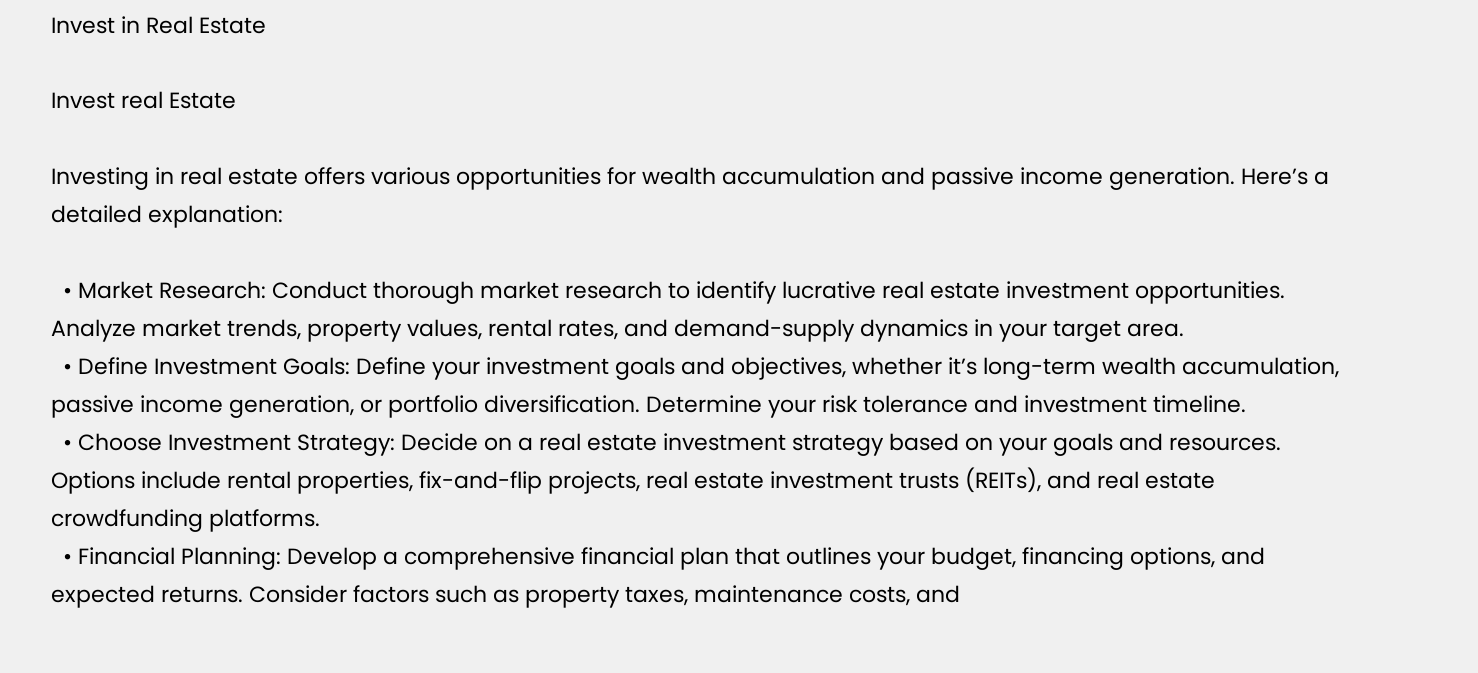Invest in Real Estate

Invest real Estate

Investing in real estate offers various opportunities for wealth accumulation and passive income generation. Here’s a detailed explanation:

  • Market Research: Conduct thorough market research to identify lucrative real estate investment opportunities. Analyze market trends, property values, rental rates, and demand-supply dynamics in your target area.
  • Define Investment Goals: Define your investment goals and objectives, whether it’s long-term wealth accumulation, passive income generation, or portfolio diversification. Determine your risk tolerance and investment timeline.
  • Choose Investment Strategy: Decide on a real estate investment strategy based on your goals and resources. Options include rental properties, fix-and-flip projects, real estate investment trusts (REITs), and real estate crowdfunding platforms.
  • Financial Planning: Develop a comprehensive financial plan that outlines your budget, financing options, and expected returns. Consider factors such as property taxes, maintenance costs, and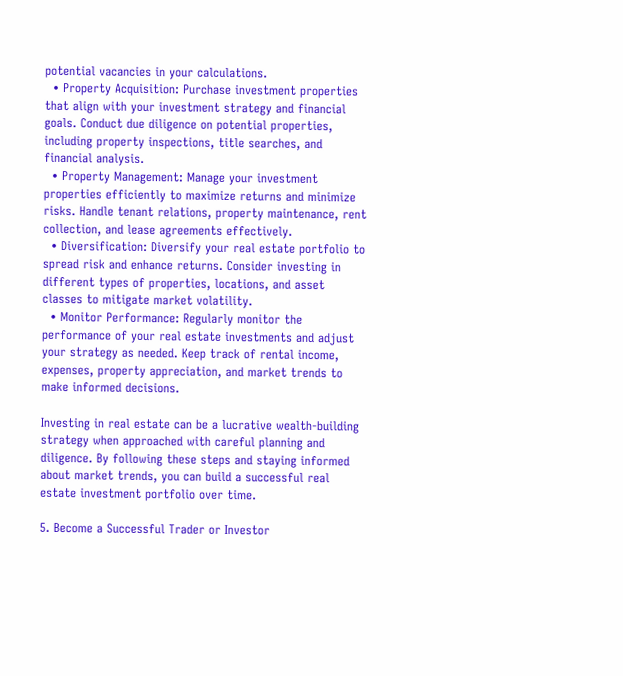potential vacancies in your calculations.
  • Property Acquisition: Purchase investment properties that align with your investment strategy and financial goals. Conduct due diligence on potential properties, including property inspections, title searches, and financial analysis.
  • Property Management: Manage your investment properties efficiently to maximize returns and minimize risks. Handle tenant relations, property maintenance, rent collection, and lease agreements effectively.
  • Diversification: Diversify your real estate portfolio to spread risk and enhance returns. Consider investing in different types of properties, locations, and asset classes to mitigate market volatility.
  • Monitor Performance: Regularly monitor the performance of your real estate investments and adjust your strategy as needed. Keep track of rental income, expenses, property appreciation, and market trends to make informed decisions.

Investing in real estate can be a lucrative wealth-building strategy when approached with careful planning and diligence. By following these steps and staying informed about market trends, you can build a successful real estate investment portfolio over time.

5. Become a Successful Trader or Investor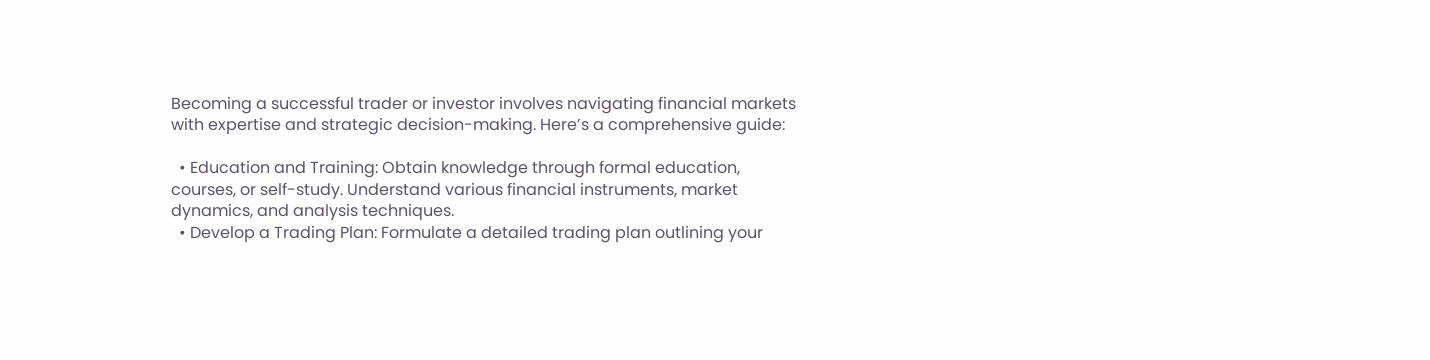Becoming a successful trader or investor involves navigating financial markets with expertise and strategic decision-making. Here’s a comprehensive guide:

  • Education and Training: Obtain knowledge through formal education, courses, or self-study. Understand various financial instruments, market dynamics, and analysis techniques.
  • Develop a Trading Plan: Formulate a detailed trading plan outlining your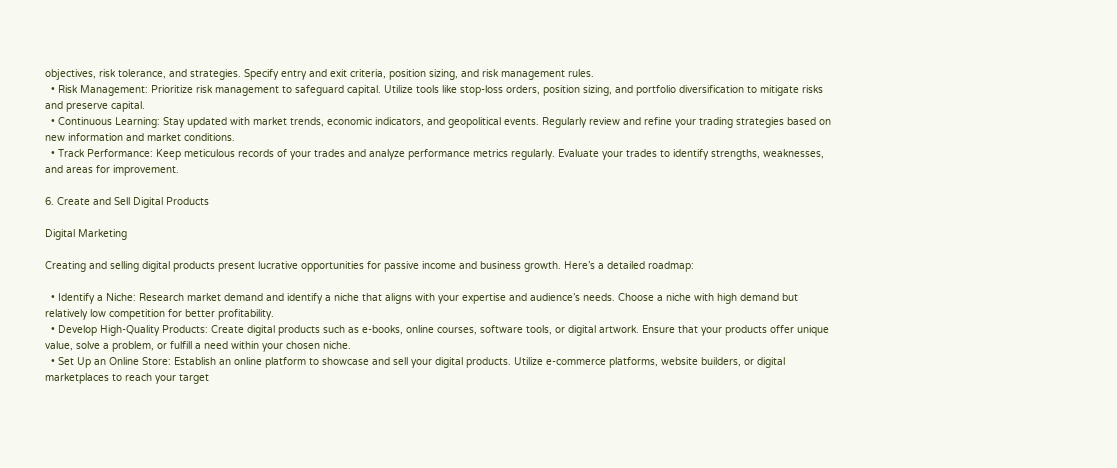objectives, risk tolerance, and strategies. Specify entry and exit criteria, position sizing, and risk management rules.
  • Risk Management: Prioritize risk management to safeguard capital. Utilize tools like stop-loss orders, position sizing, and portfolio diversification to mitigate risks and preserve capital.
  • Continuous Learning: Stay updated with market trends, economic indicators, and geopolitical events. Regularly review and refine your trading strategies based on new information and market conditions.
  • Track Performance: Keep meticulous records of your trades and analyze performance metrics regularly. Evaluate your trades to identify strengths, weaknesses, and areas for improvement.

6. Create and Sell Digital Products

Digital Marketing

Creating and selling digital products present lucrative opportunities for passive income and business growth. Here’s a detailed roadmap:

  • Identify a Niche: Research market demand and identify a niche that aligns with your expertise and audience’s needs. Choose a niche with high demand but relatively low competition for better profitability.
  • Develop High-Quality Products: Create digital products such as e-books, online courses, software tools, or digital artwork. Ensure that your products offer unique value, solve a problem, or fulfill a need within your chosen niche.
  • Set Up an Online Store: Establish an online platform to showcase and sell your digital products. Utilize e-commerce platforms, website builders, or digital marketplaces to reach your target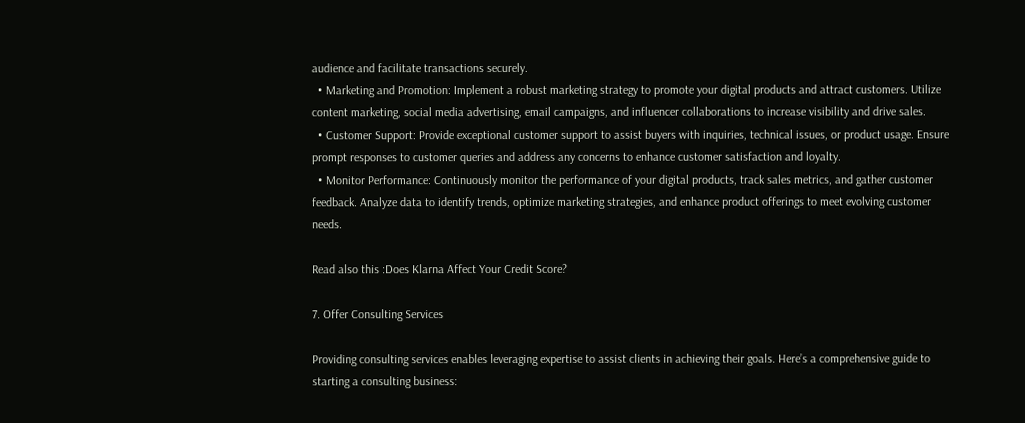audience and facilitate transactions securely.
  • Marketing and Promotion: Implement a robust marketing strategy to promote your digital products and attract customers. Utilize content marketing, social media advertising, email campaigns, and influencer collaborations to increase visibility and drive sales.
  • Customer Support: Provide exceptional customer support to assist buyers with inquiries, technical issues, or product usage. Ensure prompt responses to customer queries and address any concerns to enhance customer satisfaction and loyalty.
  • Monitor Performance: Continuously monitor the performance of your digital products, track sales metrics, and gather customer feedback. Analyze data to identify trends, optimize marketing strategies, and enhance product offerings to meet evolving customer needs.

Read also this :Does Klarna Affect Your Credit Score?

7. Offer Consulting Services

Providing consulting services enables leveraging expertise to assist clients in achieving their goals. Here’s a comprehensive guide to starting a consulting business: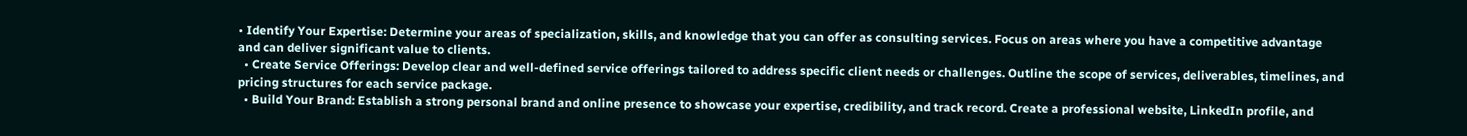• Identify Your Expertise: Determine your areas of specialization, skills, and knowledge that you can offer as consulting services. Focus on areas where you have a competitive advantage and can deliver significant value to clients.
  • Create Service Offerings: Develop clear and well-defined service offerings tailored to address specific client needs or challenges. Outline the scope of services, deliverables, timelines, and pricing structures for each service package.
  • Build Your Brand: Establish a strong personal brand and online presence to showcase your expertise, credibility, and track record. Create a professional website, LinkedIn profile, and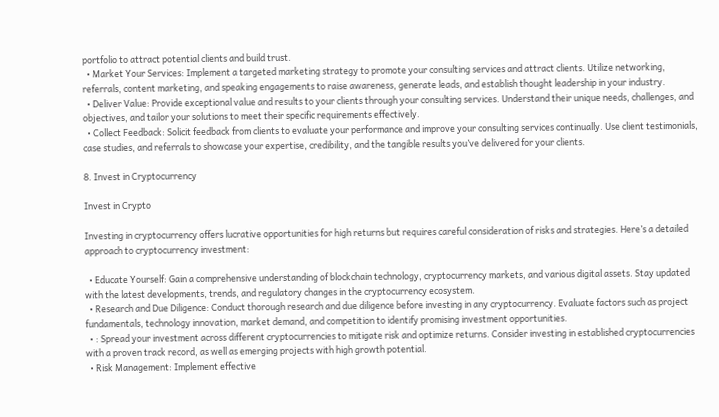portfolio to attract potential clients and build trust.
  • Market Your Services: Implement a targeted marketing strategy to promote your consulting services and attract clients. Utilize networking, referrals, content marketing, and speaking engagements to raise awareness, generate leads, and establish thought leadership in your industry.
  • Deliver Value: Provide exceptional value and results to your clients through your consulting services. Understand their unique needs, challenges, and objectives, and tailor your solutions to meet their specific requirements effectively.
  • Collect Feedback: Solicit feedback from clients to evaluate your performance and improve your consulting services continually. Use client testimonials, case studies, and referrals to showcase your expertise, credibility, and the tangible results you’ve delivered for your clients.

8. Invest in Cryptocurrency

Invest in Crypto

Investing in cryptocurrency offers lucrative opportunities for high returns but requires careful consideration of risks and strategies. Here’s a detailed approach to cryptocurrency investment:

  • Educate Yourself: Gain a comprehensive understanding of blockchain technology, cryptocurrency markets, and various digital assets. Stay updated with the latest developments, trends, and regulatory changes in the cryptocurrency ecosystem.
  • Research and Due Diligence: Conduct thorough research and due diligence before investing in any cryptocurrency. Evaluate factors such as project fundamentals, technology innovation, market demand, and competition to identify promising investment opportunities.
  • : Spread your investment across different cryptocurrencies to mitigate risk and optimize returns. Consider investing in established cryptocurrencies with a proven track record, as well as emerging projects with high growth potential.
  • Risk Management: Implement effective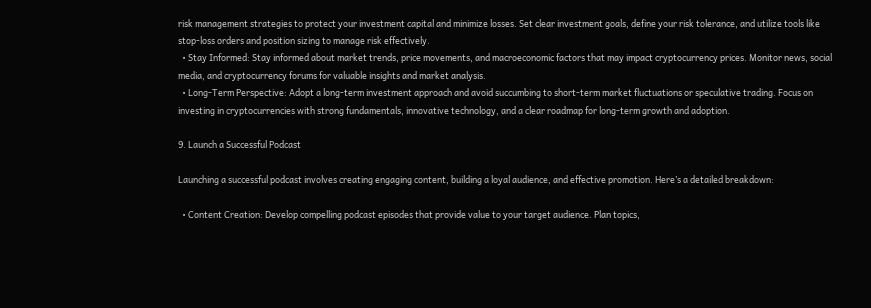risk management strategies to protect your investment capital and minimize losses. Set clear investment goals, define your risk tolerance, and utilize tools like stop-loss orders and position sizing to manage risk effectively.
  • Stay Informed: Stay informed about market trends, price movements, and macroeconomic factors that may impact cryptocurrency prices. Monitor news, social media, and cryptocurrency forums for valuable insights and market analysis.
  • Long-Term Perspective: Adopt a long-term investment approach and avoid succumbing to short-term market fluctuations or speculative trading. Focus on investing in cryptocurrencies with strong fundamentals, innovative technology, and a clear roadmap for long-term growth and adoption.

9. Launch a Successful Podcast

Launching a successful podcast involves creating engaging content, building a loyal audience, and effective promotion. Here’s a detailed breakdown:

  • Content Creation: Develop compelling podcast episodes that provide value to your target audience. Plan topics,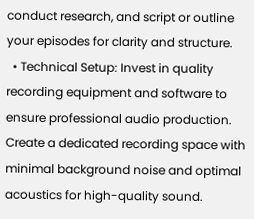conduct research, and script or outline your episodes for clarity and structure.
  • Technical Setup: Invest in quality recording equipment and software to ensure professional audio production. Create a dedicated recording space with minimal background noise and optimal acoustics for high-quality sound.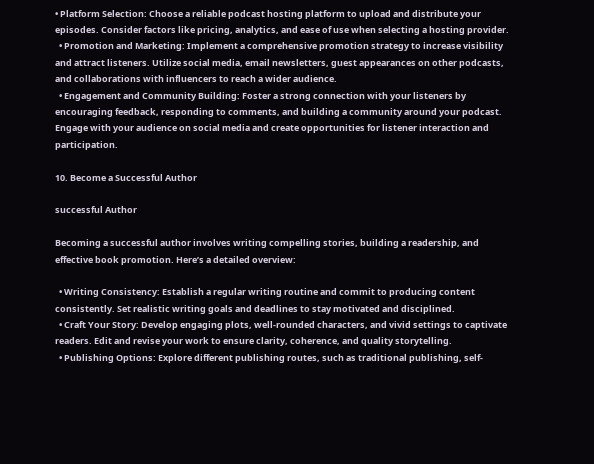• Platform Selection: Choose a reliable podcast hosting platform to upload and distribute your episodes. Consider factors like pricing, analytics, and ease of use when selecting a hosting provider.
  • Promotion and Marketing: Implement a comprehensive promotion strategy to increase visibility and attract listeners. Utilize social media, email newsletters, guest appearances on other podcasts, and collaborations with influencers to reach a wider audience.
  • Engagement and Community Building: Foster a strong connection with your listeners by encouraging feedback, responding to comments, and building a community around your podcast. Engage with your audience on social media and create opportunities for listener interaction and participation.

10. Become a Successful Author

successful Author

Becoming a successful author involves writing compelling stories, building a readership, and effective book promotion. Here’s a detailed overview:

  • Writing Consistency: Establish a regular writing routine and commit to producing content consistently. Set realistic writing goals and deadlines to stay motivated and disciplined.
  • Craft Your Story: Develop engaging plots, well-rounded characters, and vivid settings to captivate readers. Edit and revise your work to ensure clarity, coherence, and quality storytelling.
  • Publishing Options: Explore different publishing routes, such as traditional publishing, self-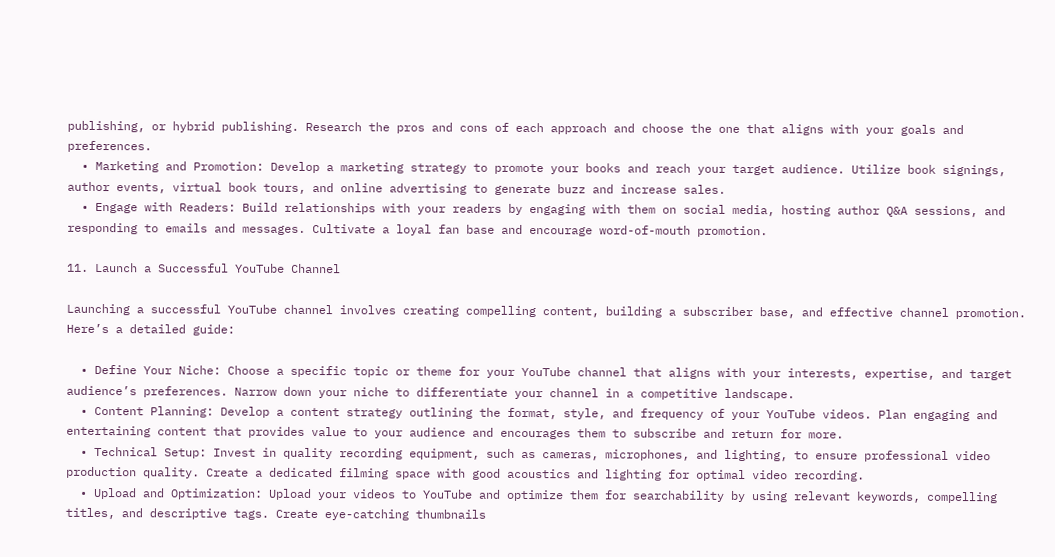publishing, or hybrid publishing. Research the pros and cons of each approach and choose the one that aligns with your goals and preferences.
  • Marketing and Promotion: Develop a marketing strategy to promote your books and reach your target audience. Utilize book signings, author events, virtual book tours, and online advertising to generate buzz and increase sales.
  • Engage with Readers: Build relationships with your readers by engaging with them on social media, hosting author Q&A sessions, and responding to emails and messages. Cultivate a loyal fan base and encourage word-of-mouth promotion.

11. Launch a Successful YouTube Channel

Launching a successful YouTube channel involves creating compelling content, building a subscriber base, and effective channel promotion. Here’s a detailed guide:

  • Define Your Niche: Choose a specific topic or theme for your YouTube channel that aligns with your interests, expertise, and target audience’s preferences. Narrow down your niche to differentiate your channel in a competitive landscape.
  • Content Planning: Develop a content strategy outlining the format, style, and frequency of your YouTube videos. Plan engaging and entertaining content that provides value to your audience and encourages them to subscribe and return for more.
  • Technical Setup: Invest in quality recording equipment, such as cameras, microphones, and lighting, to ensure professional video production quality. Create a dedicated filming space with good acoustics and lighting for optimal video recording.
  • Upload and Optimization: Upload your videos to YouTube and optimize them for searchability by using relevant keywords, compelling titles, and descriptive tags. Create eye-catching thumbnails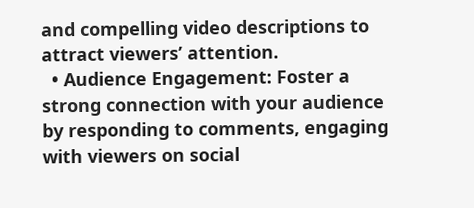and compelling video descriptions to attract viewers’ attention.
  • Audience Engagement: Foster a strong connection with your audience by responding to comments, engaging with viewers on social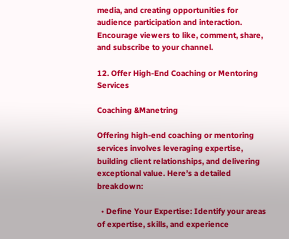media, and creating opportunities for audience participation and interaction. Encourage viewers to like, comment, share, and subscribe to your channel.

12. Offer High-End Coaching or Mentoring Services

Coaching &Manetring

Offering high-end coaching or mentoring services involves leveraging expertise, building client relationships, and delivering exceptional value. Here’s a detailed breakdown:

  • Define Your Expertise: Identify your areas of expertise, skills, and experience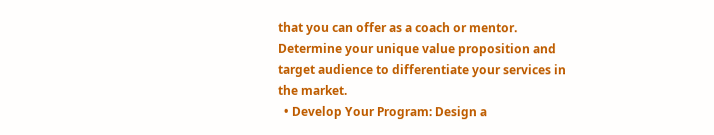that you can offer as a coach or mentor. Determine your unique value proposition and target audience to differentiate your services in the market.
  • Develop Your Program: Design a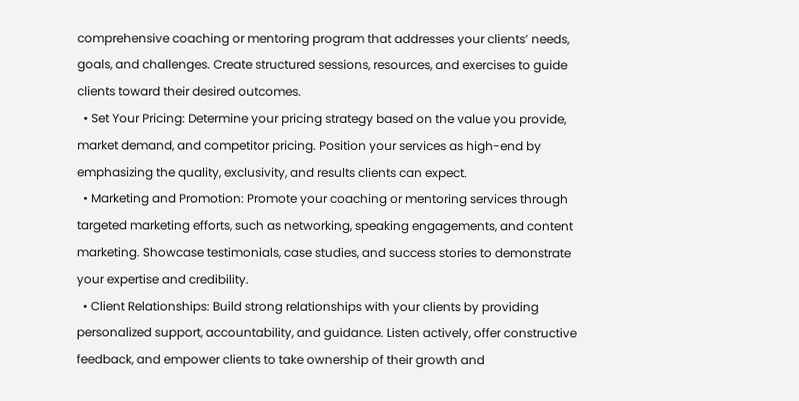comprehensive coaching or mentoring program that addresses your clients’ needs, goals, and challenges. Create structured sessions, resources, and exercises to guide clients toward their desired outcomes.
  • Set Your Pricing: Determine your pricing strategy based on the value you provide, market demand, and competitor pricing. Position your services as high-end by emphasizing the quality, exclusivity, and results clients can expect.
  • Marketing and Promotion: Promote your coaching or mentoring services through targeted marketing efforts, such as networking, speaking engagements, and content marketing. Showcase testimonials, case studies, and success stories to demonstrate your expertise and credibility.
  • Client Relationships: Build strong relationships with your clients by providing personalized support, accountability, and guidance. Listen actively, offer constructive feedback, and empower clients to take ownership of their growth and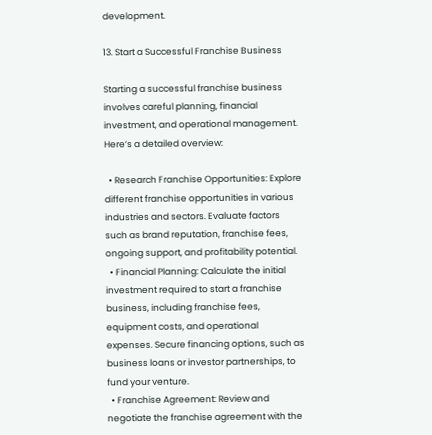development.

13. Start a Successful Franchise Business

Starting a successful franchise business involves careful planning, financial investment, and operational management. Here’s a detailed overview:

  • Research Franchise Opportunities: Explore different franchise opportunities in various industries and sectors. Evaluate factors such as brand reputation, franchise fees, ongoing support, and profitability potential.
  • Financial Planning: Calculate the initial investment required to start a franchise business, including franchise fees, equipment costs, and operational expenses. Secure financing options, such as business loans or investor partnerships, to fund your venture.
  • Franchise Agreement: Review and negotiate the franchise agreement with the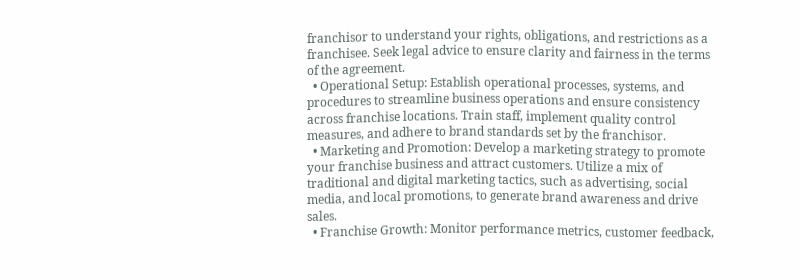franchisor to understand your rights, obligations, and restrictions as a franchisee. Seek legal advice to ensure clarity and fairness in the terms of the agreement.
  • Operational Setup: Establish operational processes, systems, and procedures to streamline business operations and ensure consistency across franchise locations. Train staff, implement quality control measures, and adhere to brand standards set by the franchisor.
  • Marketing and Promotion: Develop a marketing strategy to promote your franchise business and attract customers. Utilize a mix of traditional and digital marketing tactics, such as advertising, social media, and local promotions, to generate brand awareness and drive sales.
  • Franchise Growth: Monitor performance metrics, customer feedback,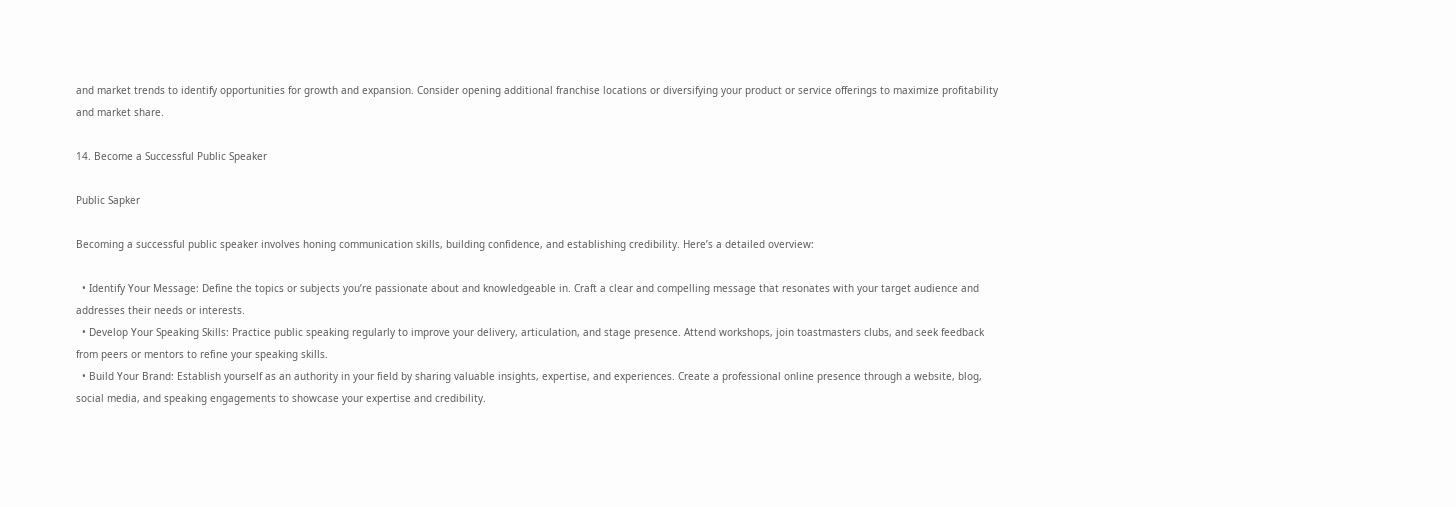and market trends to identify opportunities for growth and expansion. Consider opening additional franchise locations or diversifying your product or service offerings to maximize profitability and market share.

14. Become a Successful Public Speaker

Public Sapker

Becoming a successful public speaker involves honing communication skills, building confidence, and establishing credibility. Here’s a detailed overview:

  • Identify Your Message: Define the topics or subjects you’re passionate about and knowledgeable in. Craft a clear and compelling message that resonates with your target audience and addresses their needs or interests.
  • Develop Your Speaking Skills: Practice public speaking regularly to improve your delivery, articulation, and stage presence. Attend workshops, join toastmasters clubs, and seek feedback from peers or mentors to refine your speaking skills.
  • Build Your Brand: Establish yourself as an authority in your field by sharing valuable insights, expertise, and experiences. Create a professional online presence through a website, blog, social media, and speaking engagements to showcase your expertise and credibility.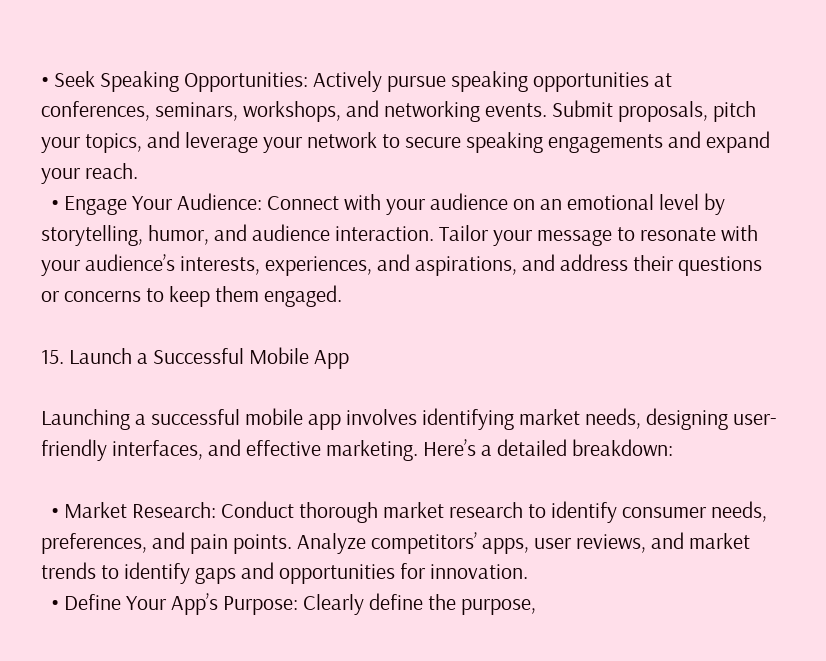• Seek Speaking Opportunities: Actively pursue speaking opportunities at conferences, seminars, workshops, and networking events. Submit proposals, pitch your topics, and leverage your network to secure speaking engagements and expand your reach.
  • Engage Your Audience: Connect with your audience on an emotional level by storytelling, humor, and audience interaction. Tailor your message to resonate with your audience’s interests, experiences, and aspirations, and address their questions or concerns to keep them engaged.

15. Launch a Successful Mobile App

Launching a successful mobile app involves identifying market needs, designing user-friendly interfaces, and effective marketing. Here’s a detailed breakdown:

  • Market Research: Conduct thorough market research to identify consumer needs, preferences, and pain points. Analyze competitors’ apps, user reviews, and market trends to identify gaps and opportunities for innovation.
  • Define Your App’s Purpose: Clearly define the purpose,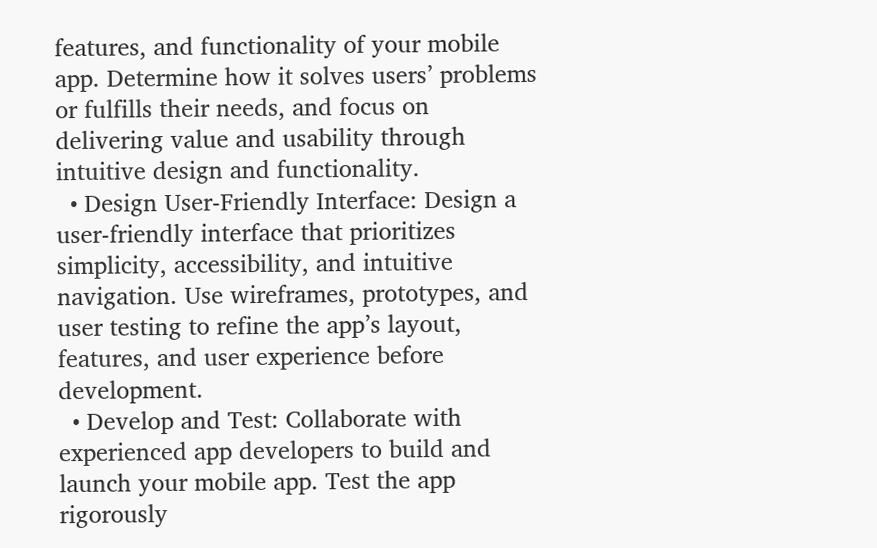features, and functionality of your mobile app. Determine how it solves users’ problems or fulfills their needs, and focus on delivering value and usability through intuitive design and functionality.
  • Design User-Friendly Interface: Design a user-friendly interface that prioritizes simplicity, accessibility, and intuitive navigation. Use wireframes, prototypes, and user testing to refine the app’s layout, features, and user experience before development.
  • Develop and Test: Collaborate with experienced app developers to build and launch your mobile app. Test the app rigorously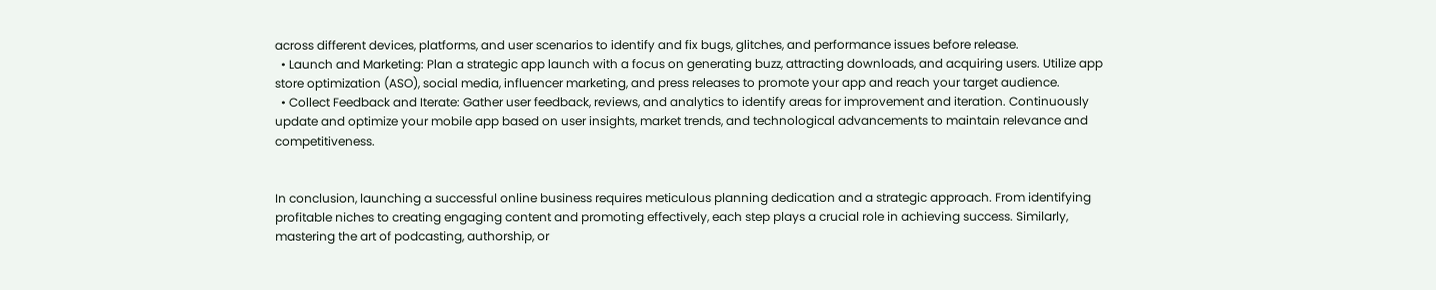across different devices, platforms, and user scenarios to identify and fix bugs, glitches, and performance issues before release.
  • Launch and Marketing: Plan a strategic app launch with a focus on generating buzz, attracting downloads, and acquiring users. Utilize app store optimization (ASO), social media, influencer marketing, and press releases to promote your app and reach your target audience.
  • Collect Feedback and Iterate: Gather user feedback, reviews, and analytics to identify areas for improvement and iteration. Continuously update and optimize your mobile app based on user insights, market trends, and technological advancements to maintain relevance and competitiveness.


In conclusion, launching a successful online business requires meticulous planning dedication and a strategic approach. From identifying profitable niches to creating engaging content and promoting effectively, each step plays a crucial role in achieving success. Similarly, mastering the art of podcasting, authorship, or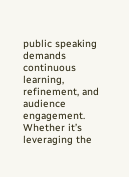public speaking demands continuous learning, refinement, and audience engagement. Whether it’s leveraging the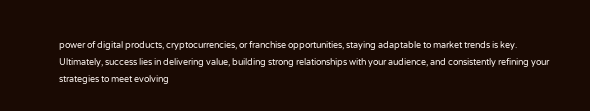power of digital products, cryptocurrencies, or franchise opportunities, staying adaptable to market trends is key. Ultimately, success lies in delivering value, building strong relationships with your audience, and consistently refining your strategies to meet evolving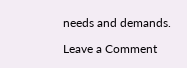needs and demands.

Leave a Comment